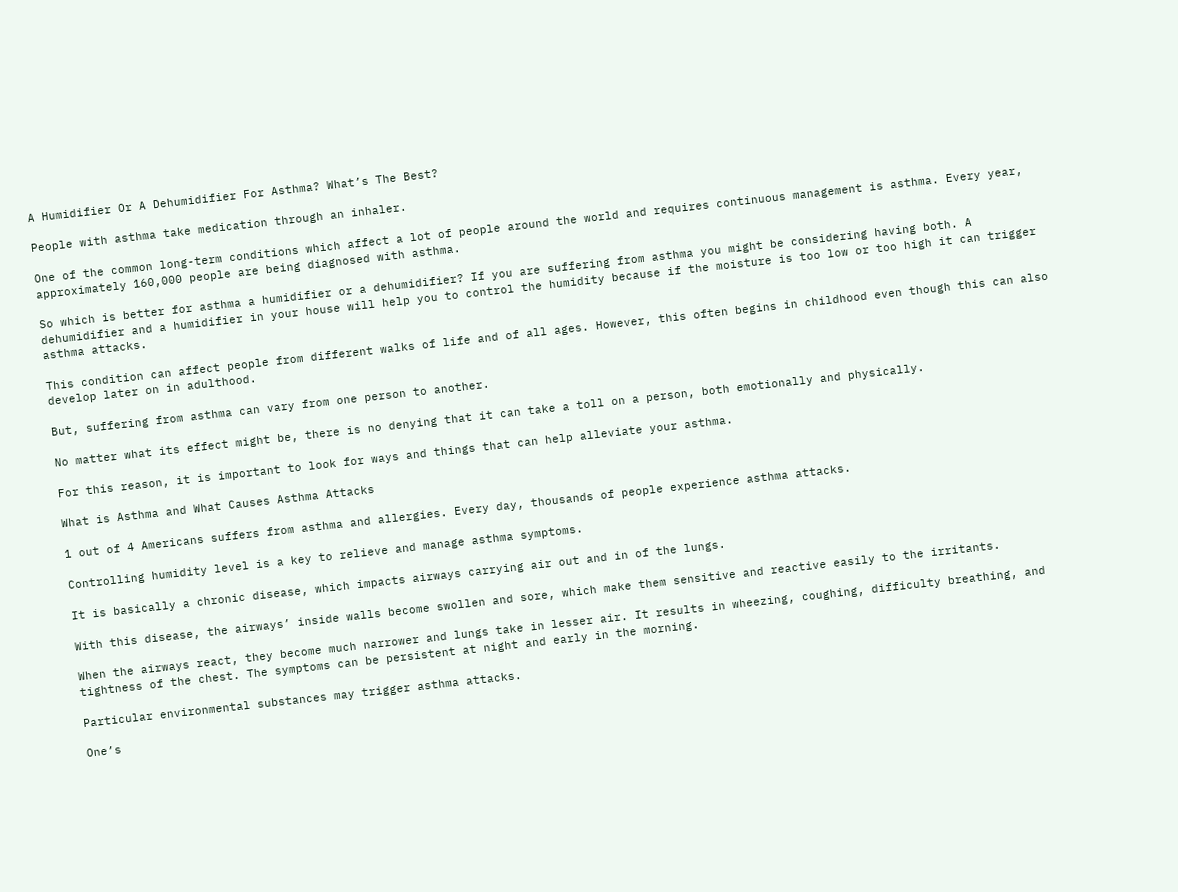A Humidifier Or A Dehumidifier For Asthma? What’s The Best?

People with asthma take medication through an inhaler.

One of the common long-term conditions which affect a lot of people around the world and requires continuous management is asthma. Every year, approximately 160,000 people are being diagnosed with asthma.

So which is better for asthma a humidifier or a dehumidifier? If you are suffering from asthma you might be considering having both. A dehumidifier and a humidifier in your house will help you to control the humidity because if the moisture is too low or too high it can trigger asthma attacks.

This condition can affect people from different walks of life and of all ages. However, this often begins in childhood even though this can also develop later on in adulthood.

But, suffering from asthma can vary from one person to another.

No matter what its effect might be, there is no denying that it can take a toll on a person, both emotionally and physically.

For this reason, it is important to look for ways and things that can help alleviate your asthma.

What is Asthma and What Causes Asthma Attacks

1 out of 4 Americans suffers from asthma and allergies. Every day, thousands of people experience asthma attacks.

Controlling humidity level is a key to relieve and manage asthma symptoms.

It is basically a chronic disease, which impacts airways carrying air out and in of the lungs.

With this disease, the airways’ inside walls become swollen and sore, which make them sensitive and reactive easily to the irritants.

When the airways react, they become much narrower and lungs take in lesser air. It results in wheezing, coughing, difficulty breathing, and tightness of the chest. The symptoms can be persistent at night and early in the morning.

Particular environmental substances may trigger asthma attacks.

One’s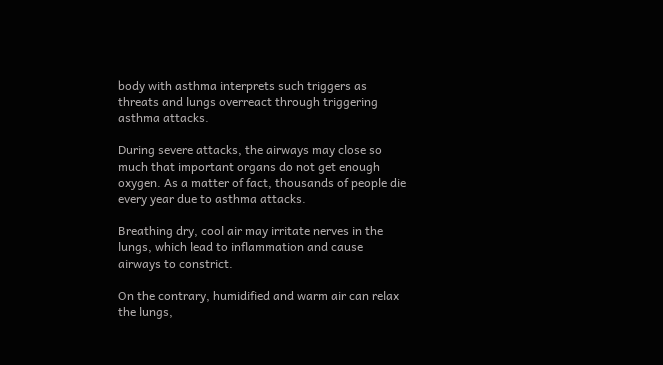body with asthma interprets such triggers as threats and lungs overreact through triggering asthma attacks.

During severe attacks, the airways may close so much that important organs do not get enough oxygen. As a matter of fact, thousands of people die every year due to asthma attacks.

Breathing dry, cool air may irritate nerves in the lungs, which lead to inflammation and cause airways to constrict.

On the contrary, humidified and warm air can relax the lungs,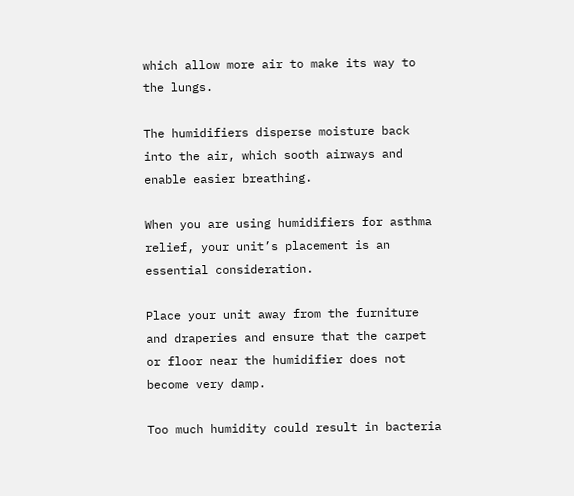which allow more air to make its way to the lungs.

The humidifiers disperse moisture back into the air, which sooth airways and enable easier breathing.

When you are using humidifiers for asthma relief, your unit’s placement is an essential consideration.

Place your unit away from the furniture and draperies and ensure that the carpet or floor near the humidifier does not become very damp.

Too much humidity could result in bacteria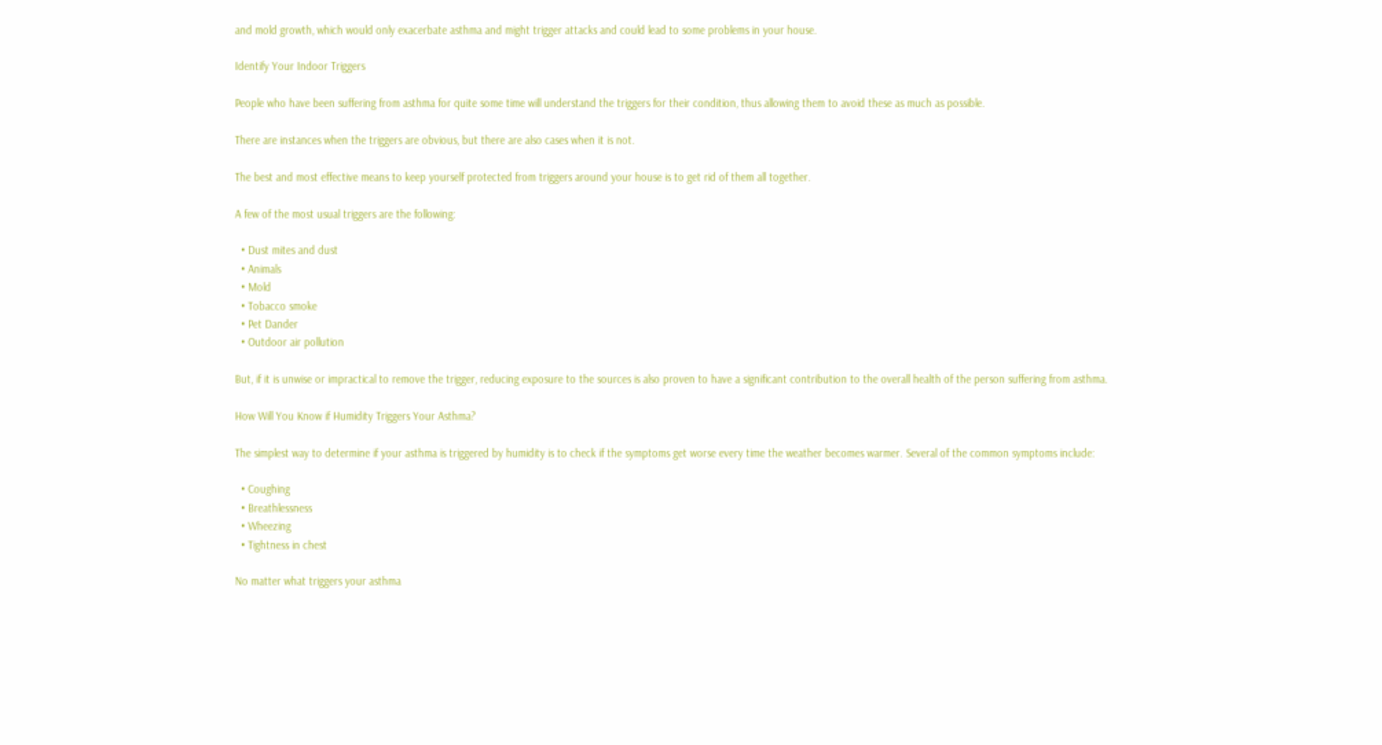and mold growth, which would only exacerbate asthma and might trigger attacks and could lead to some problems in your house.

Identify Your Indoor Triggers

People who have been suffering from asthma for quite some time will understand the triggers for their condition, thus allowing them to avoid these as much as possible.

There are instances when the triggers are obvious, but there are also cases when it is not.

The best and most effective means to keep yourself protected from triggers around your house is to get rid of them all together.

A few of the most usual triggers are the following:

  • Dust mites and dust
  • Animals
  • Mold
  • Tobacco smoke
  • Pet Dander
  • Outdoor air pollution

But, if it is unwise or impractical to remove the trigger, reducing exposure to the sources is also proven to have a significant contribution to the overall health of the person suffering from asthma.

How Will You Know if Humidity Triggers Your Asthma?

The simplest way to determine if your asthma is triggered by humidity is to check if the symptoms get worse every time the weather becomes warmer. Several of the common symptoms include:

  • Coughing
  • Breathlessness
  • Wheezing
  • Tightness in chest

No matter what triggers your asthma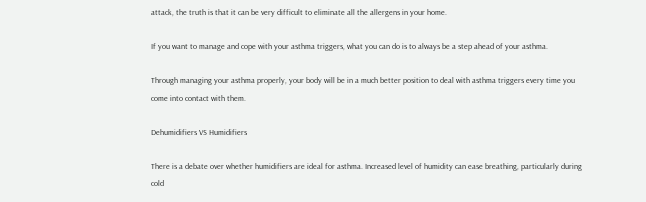attack, the truth is that it can be very difficult to eliminate all the allergens in your home.

If you want to manage and cope with your asthma triggers, what you can do is to always be a step ahead of your asthma.

Through managing your asthma properly, your body will be in a much better position to deal with asthma triggers every time you come into contact with them.

Dehumidifiers VS Humidifiers

There is a debate over whether humidifiers are ideal for asthma. Increased level of humidity can ease breathing, particularly during cold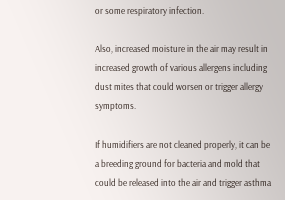or some respiratory infection.

Also, increased moisture in the air may result in increased growth of various allergens including dust mites that could worsen or trigger allergy symptoms.

If humidifiers are not cleaned properly, it can be a breeding ground for bacteria and mold that could be released into the air and trigger asthma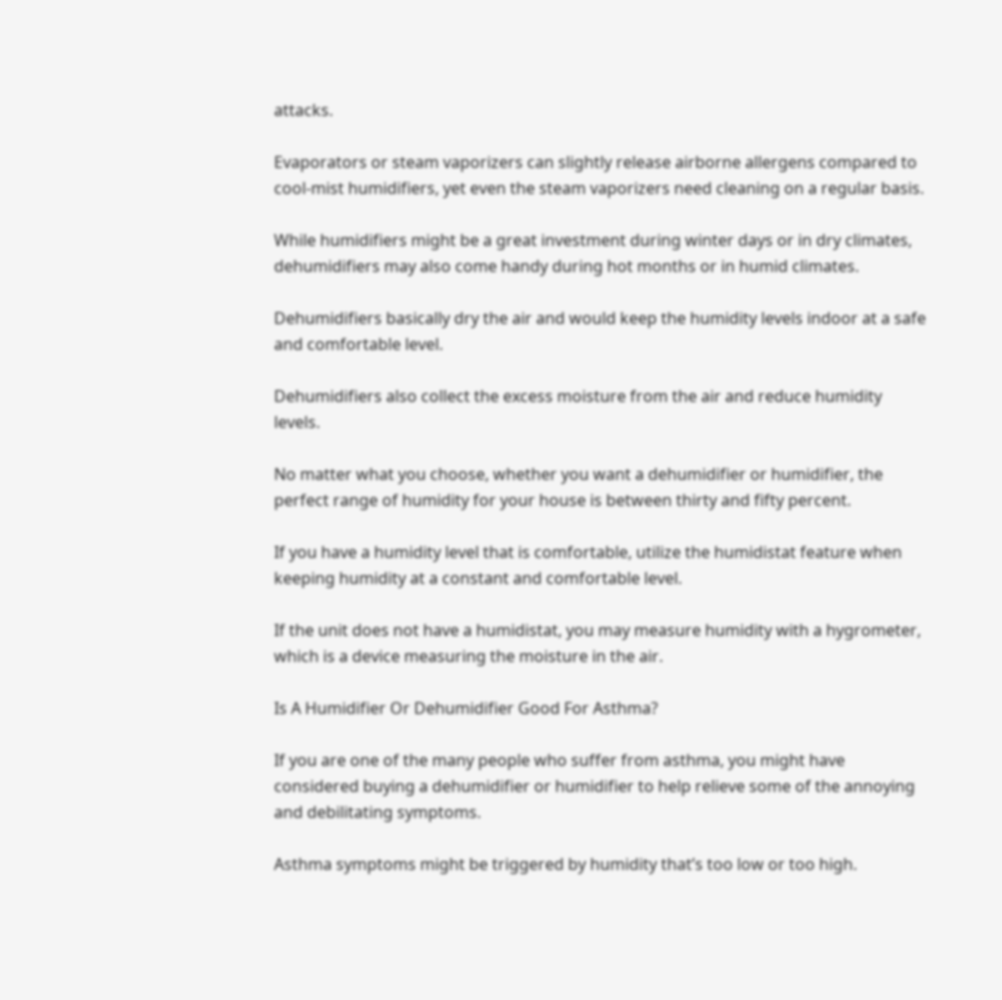attacks.

Evaporators or steam vaporizers can slightly release airborne allergens compared to cool-mist humidifiers, yet even the steam vaporizers need cleaning on a regular basis.

While humidifiers might be a great investment during winter days or in dry climates, dehumidifiers may also come handy during hot months or in humid climates.

Dehumidifiers basically dry the air and would keep the humidity levels indoor at a safe and comfortable level.

Dehumidifiers also collect the excess moisture from the air and reduce humidity levels.

No matter what you choose, whether you want a dehumidifier or humidifier, the perfect range of humidity for your house is between thirty and fifty percent.

If you have a humidity level that is comfortable, utilize the humidistat feature when keeping humidity at a constant and comfortable level.

If the unit does not have a humidistat, you may measure humidity with a hygrometer, which is a device measuring the moisture in the air.

Is A Humidifier Or Dehumidifier Good For Asthma?

If you are one of the many people who suffer from asthma, you might have considered buying a dehumidifier or humidifier to help relieve some of the annoying and debilitating symptoms.

Asthma symptoms might be triggered by humidity that’s too low or too high.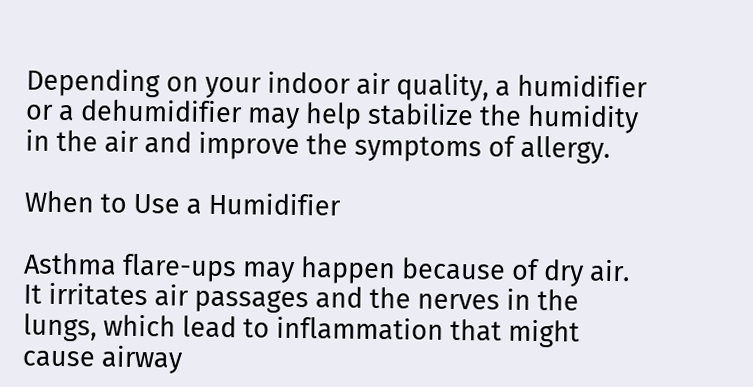Depending on your indoor air quality, a humidifier or a dehumidifier may help stabilize the humidity in the air and improve the symptoms of allergy.

When to Use a Humidifier

Asthma flare-ups may happen because of dry air. It irritates air passages and the nerves in the lungs, which lead to inflammation that might cause airway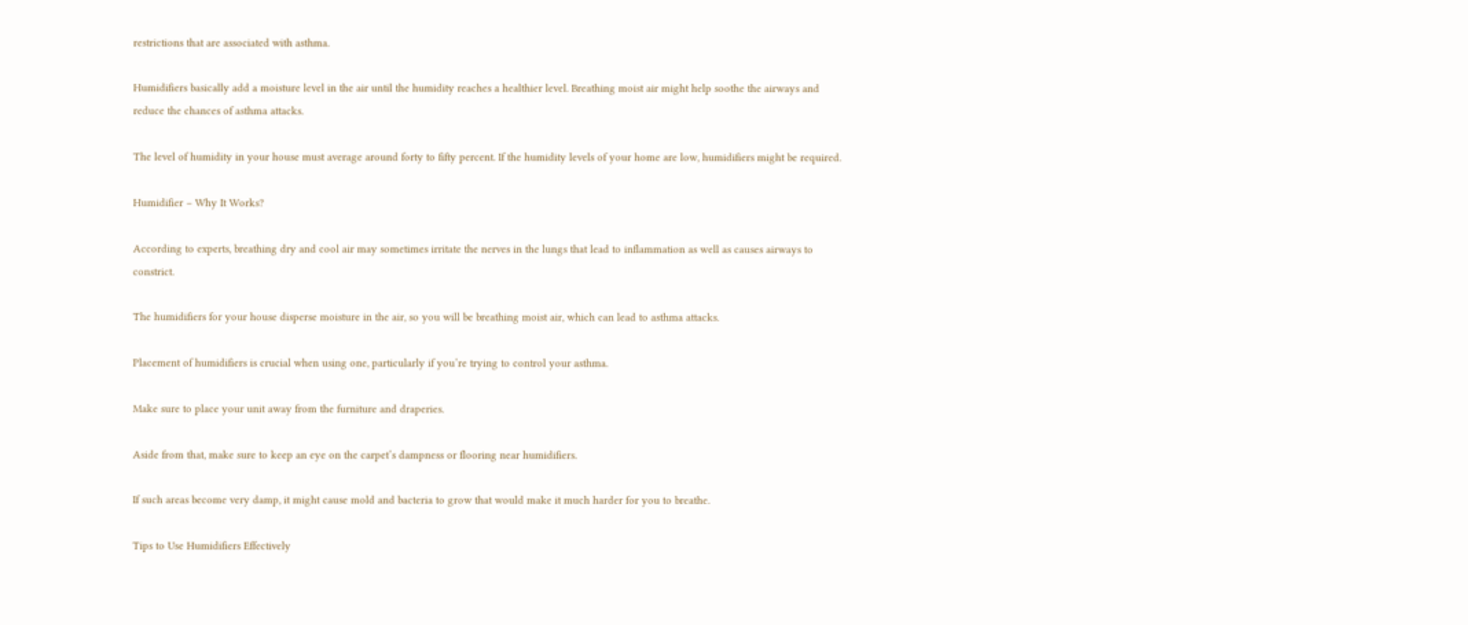restrictions that are associated with asthma.

Humidifiers basically add a moisture level in the air until the humidity reaches a healthier level. Breathing moist air might help soothe the airways and reduce the chances of asthma attacks.

The level of humidity in your house must average around forty to fifty percent. If the humidity levels of your home are low, humidifiers might be required.

Humidifier – Why It Works?

According to experts, breathing dry and cool air may sometimes irritate the nerves in the lungs that lead to inflammation as well as causes airways to constrict.

The humidifiers for your house disperse moisture in the air, so you will be breathing moist air, which can lead to asthma attacks.

Placement of humidifiers is crucial when using one, particularly if you’re trying to control your asthma.

Make sure to place your unit away from the furniture and draperies.

Aside from that, make sure to keep an eye on the carpet’s dampness or flooring near humidifiers.

If such areas become very damp, it might cause mold and bacteria to grow that would make it much harder for you to breathe.

Tips to Use Humidifiers Effectively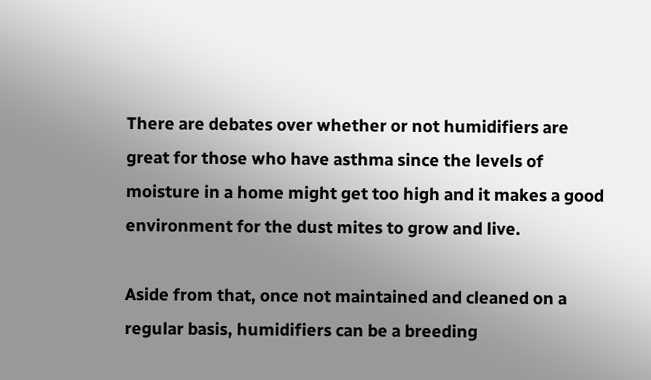There are debates over whether or not humidifiers are great for those who have asthma since the levels of moisture in a home might get too high and it makes a good environment for the dust mites to grow and live.

Aside from that, once not maintained and cleaned on a regular basis, humidifiers can be a breeding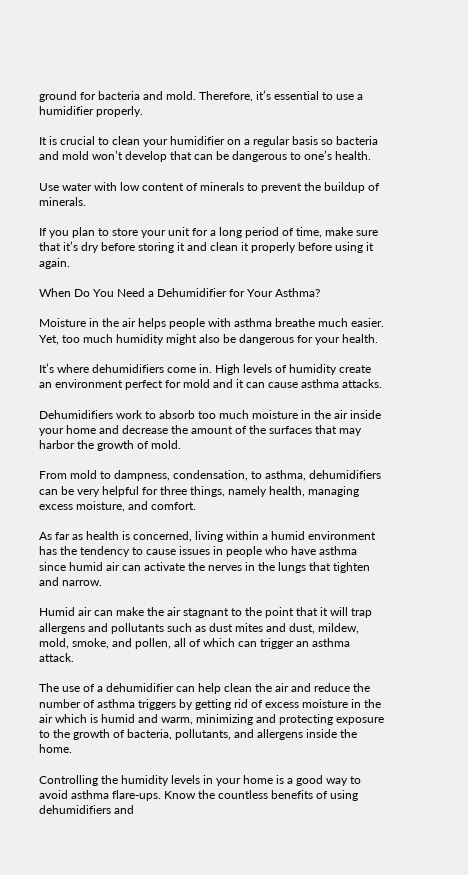ground for bacteria and mold. Therefore, it’s essential to use a humidifier properly.

It is crucial to clean your humidifier on a regular basis so bacteria and mold won’t develop that can be dangerous to one’s health.

Use water with low content of minerals to prevent the buildup of minerals.

If you plan to store your unit for a long period of time, make sure that it’s dry before storing it and clean it properly before using it again.

When Do You Need a Dehumidifier for Your Asthma?

Moisture in the air helps people with asthma breathe much easier. Yet, too much humidity might also be dangerous for your health.

It’s where dehumidifiers come in. High levels of humidity create an environment perfect for mold and it can cause asthma attacks.

Dehumidifiers work to absorb too much moisture in the air inside your home and decrease the amount of the surfaces that may harbor the growth of mold.

From mold to dampness, condensation, to asthma, dehumidifiers can be very helpful for three things, namely health, managing excess moisture, and comfort.

As far as health is concerned, living within a humid environment has the tendency to cause issues in people who have asthma since humid air can activate the nerves in the lungs that tighten and narrow.

Humid air can make the air stagnant to the point that it will trap allergens and pollutants such as dust mites and dust, mildew, mold, smoke, and pollen, all of which can trigger an asthma attack.

The use of a dehumidifier can help clean the air and reduce the number of asthma triggers by getting rid of excess moisture in the air which is humid and warm, minimizing and protecting exposure to the growth of bacteria, pollutants, and allergens inside the home.

Controlling the humidity levels in your home is a good way to avoid asthma flare-ups. Know the countless benefits of using dehumidifiers and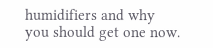humidifiers and why you should get one now.